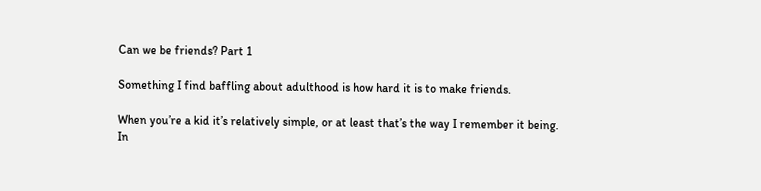Can we be friends? Part 1

Something I find baffling about adulthood is how hard it is to make friends.

When you’re a kid it’s relatively simple, or at least that’s the way I remember it being. In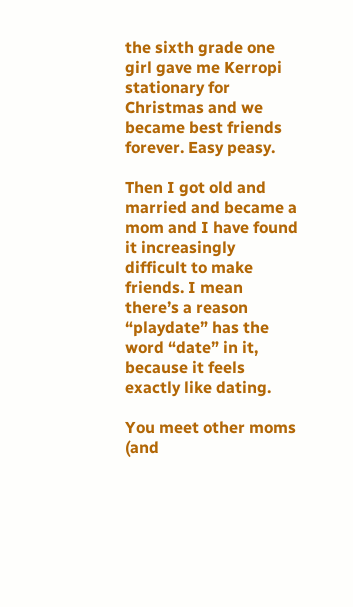the sixth grade one girl gave me Kerropi stationary for Christmas and we became best friends forever. Easy peasy.

Then I got old and married and became a mom and I have found it increasingly difficult to make friends. I mean there’s a reason “playdate” has the word “date” in it, because it feels exactly like dating.

You meet other moms (and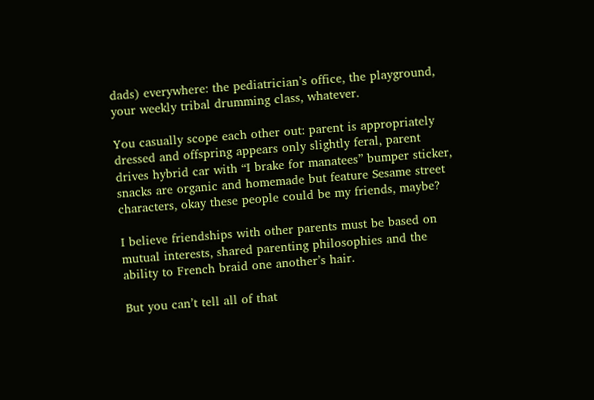dads) everywhere: the pediatrician’s office, the playground, your weekly tribal drumming class, whatever.

You casually scope each other out: parent is appropriately dressed and offspring appears only slightly feral, parent drives hybrid car with “I brake for manatees” bumper sticker, snacks are organic and homemade but feature Sesame street characters, okay these people could be my friends, maybe?

I believe friendships with other parents must be based on mutual interests, shared parenting philosophies and the ability to French braid one another’s hair.

But you can’t tell all of that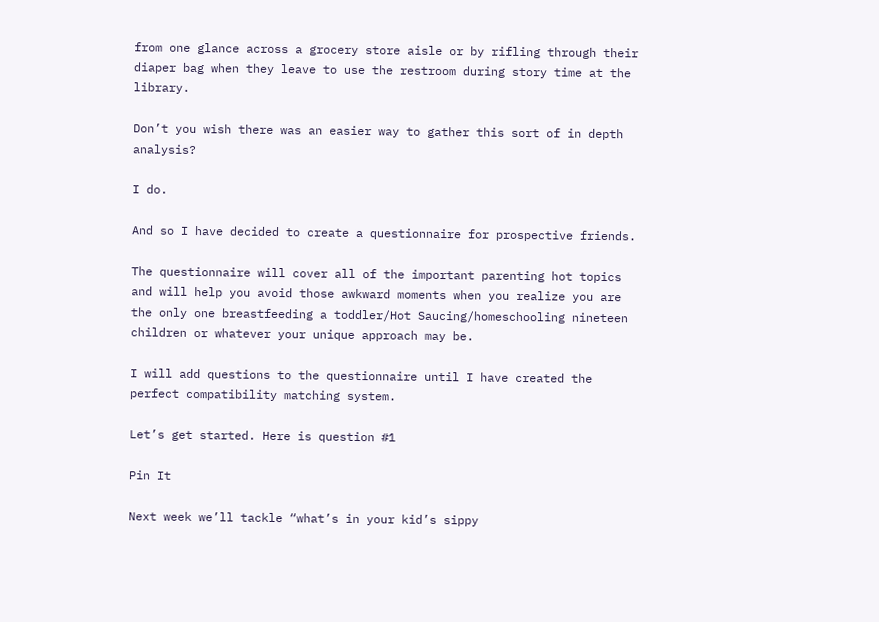from one glance across a grocery store aisle or by rifling through their diaper bag when they leave to use the restroom during story time at the library.

Don’t you wish there was an easier way to gather this sort of in depth analysis?

I do.

And so I have decided to create a questionnaire for prospective friends.

The questionnaire will cover all of the important parenting hot topics and will help you avoid those awkward moments when you realize you are the only one breastfeeding a toddler/Hot Saucing/homeschooling nineteen children or whatever your unique approach may be.

I will add questions to the questionnaire until I have created the perfect compatibility matching system.

Let’s get started. Here is question #1

Pin It

Next week we’ll tackle “what’s in your kid’s sippy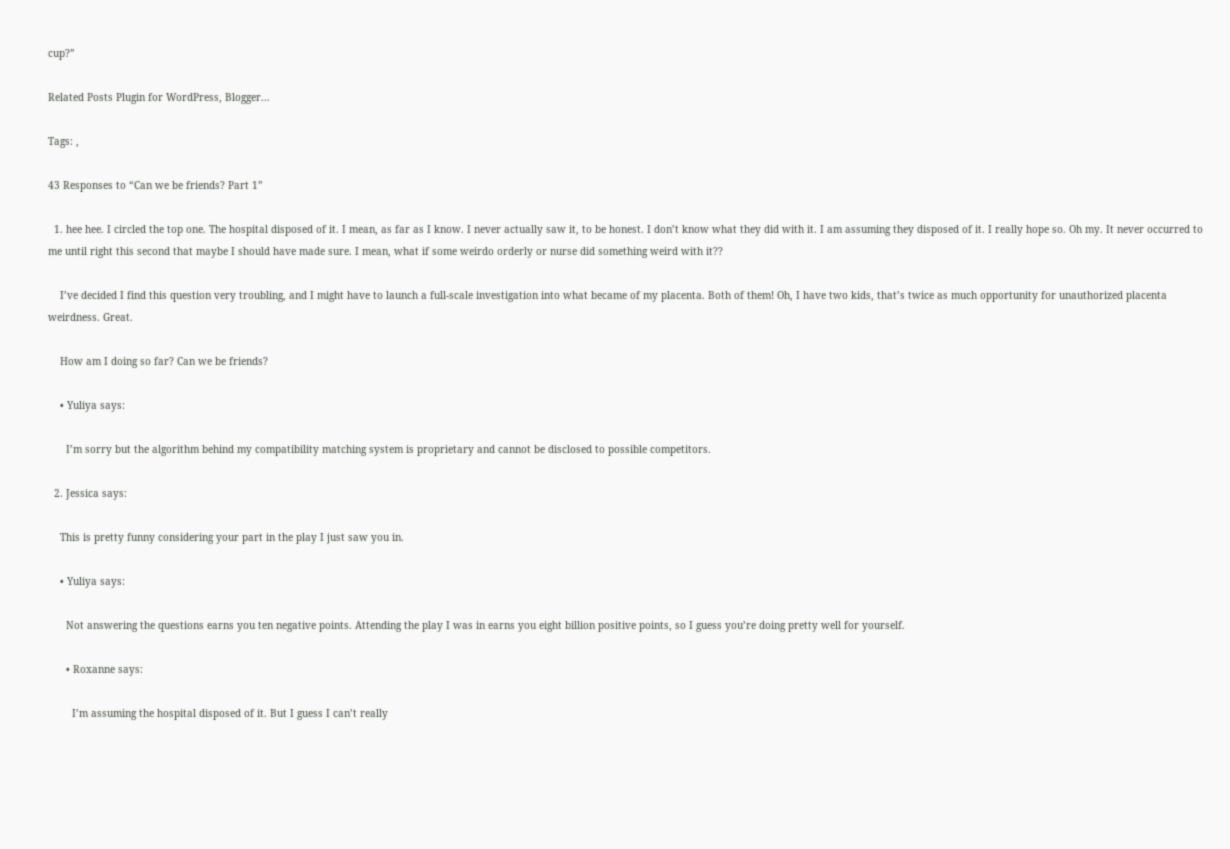cup?”

Related Posts Plugin for WordPress, Blogger...

Tags: ,

43 Responses to “Can we be friends? Part 1”

  1. hee hee. I circled the top one. The hospital disposed of it. I mean, as far as I know. I never actually saw it, to be honest. I don’t know what they did with it. I am assuming they disposed of it. I really hope so. Oh my. It never occurred to me until right this second that maybe I should have made sure. I mean, what if some weirdo orderly or nurse did something weird with it??

    I’ve decided I find this question very troubling, and I might have to launch a full-scale investigation into what became of my placenta. Both of them! Oh, I have two kids, that’s twice as much opportunity for unauthorized placenta weirdness. Great.

    How am I doing so far? Can we be friends?

    • Yuliya says:

      I’m sorry but the algorithm behind my compatibility matching system is proprietary and cannot be disclosed to possible competitors.

  2. Jessica says:

    This is pretty funny considering your part in the play I just saw you in.

    • Yuliya says:

      Not answering the questions earns you ten negative points. Attending the play I was in earns you eight billion positive points, so I guess you’re doing pretty well for yourself.

      • Roxanne says:

        I’m assuming the hospital disposed of it. But I guess I can’t really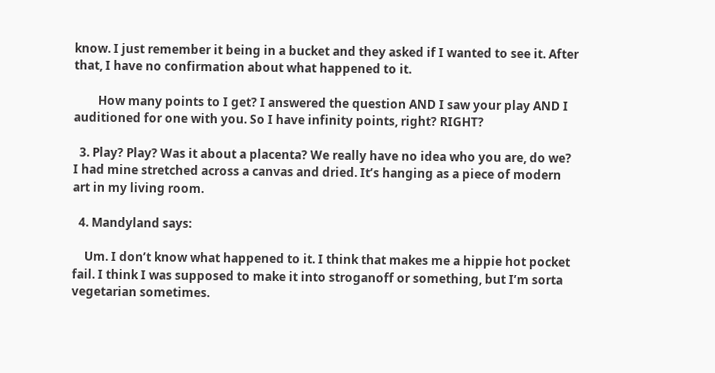know. I just remember it being in a bucket and they asked if I wanted to see it. After that, I have no confirmation about what happened to it.

        How many points to I get? I answered the question AND I saw your play AND I auditioned for one with you. So I have infinity points, right? RIGHT?

  3. Play? Play? Was it about a placenta? We really have no idea who you are, do we? I had mine stretched across a canvas and dried. It’s hanging as a piece of modern art in my living room.

  4. Mandyland says:

    Um. I don’t know what happened to it. I think that makes me a hippie hot pocket fail. I think I was supposed to make it into stroganoff or something, but I’m sorta vegetarian sometimes.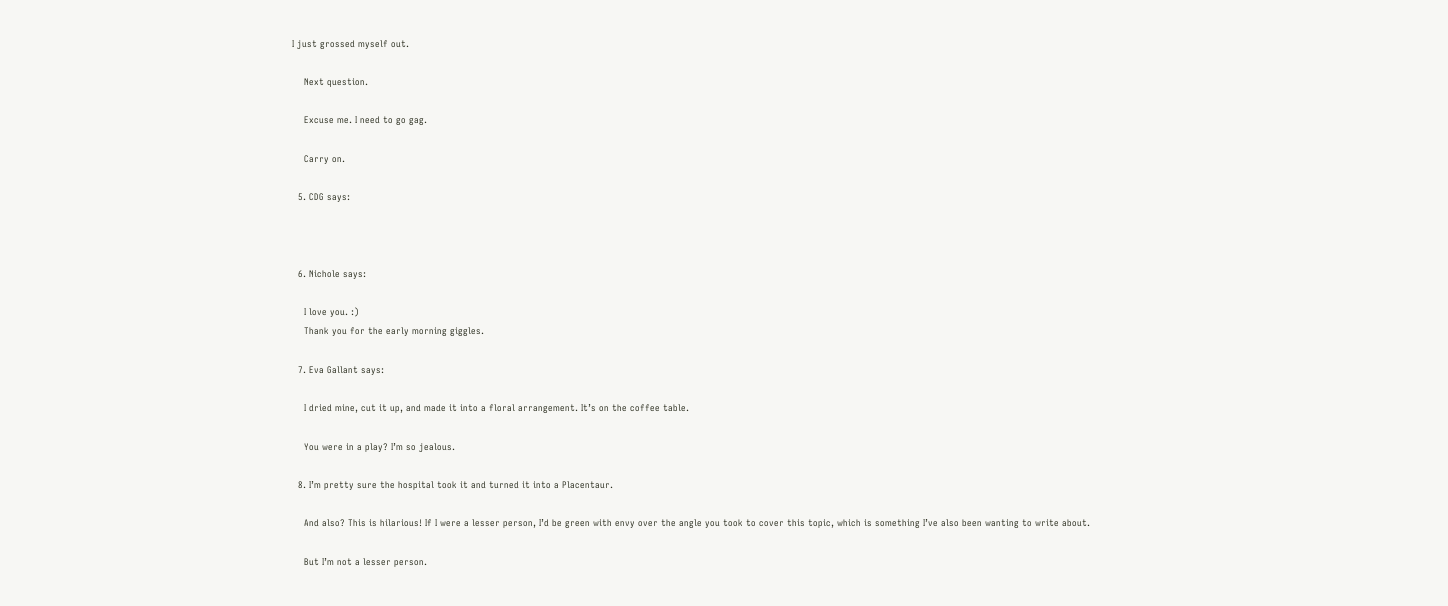I just grossed myself out.

    Next question.

    Excuse me. I need to go gag.

    Carry on.

  5. CDG says:



  6. Nichole says:

    I love you. :)
    Thank you for the early morning giggles.

  7. Eva Gallant says:

    I dried mine, cut it up, and made it into a floral arrangement. It’s on the coffee table.

    You were in a play? I’m so jealous.

  8. I’m pretty sure the hospital took it and turned it into a Placentaur.

    And also? This is hilarious! If I were a lesser person, I’d be green with envy over the angle you took to cover this topic, which is something I’ve also been wanting to write about.

    But I’m not a lesser person.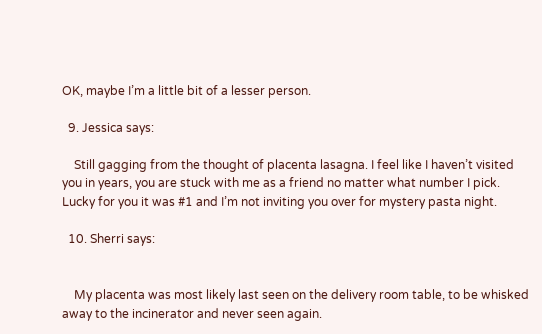OK, maybe I’m a little bit of a lesser person.

  9. Jessica says:

    Still gagging from the thought of placenta lasagna. I feel like I haven’t visited you in years, you are stuck with me as a friend no matter what number I pick. Lucky for you it was #1 and I’m not inviting you over for mystery pasta night.

  10. Sherri says:


    My placenta was most likely last seen on the delivery room table, to be whisked away to the incinerator and never seen again.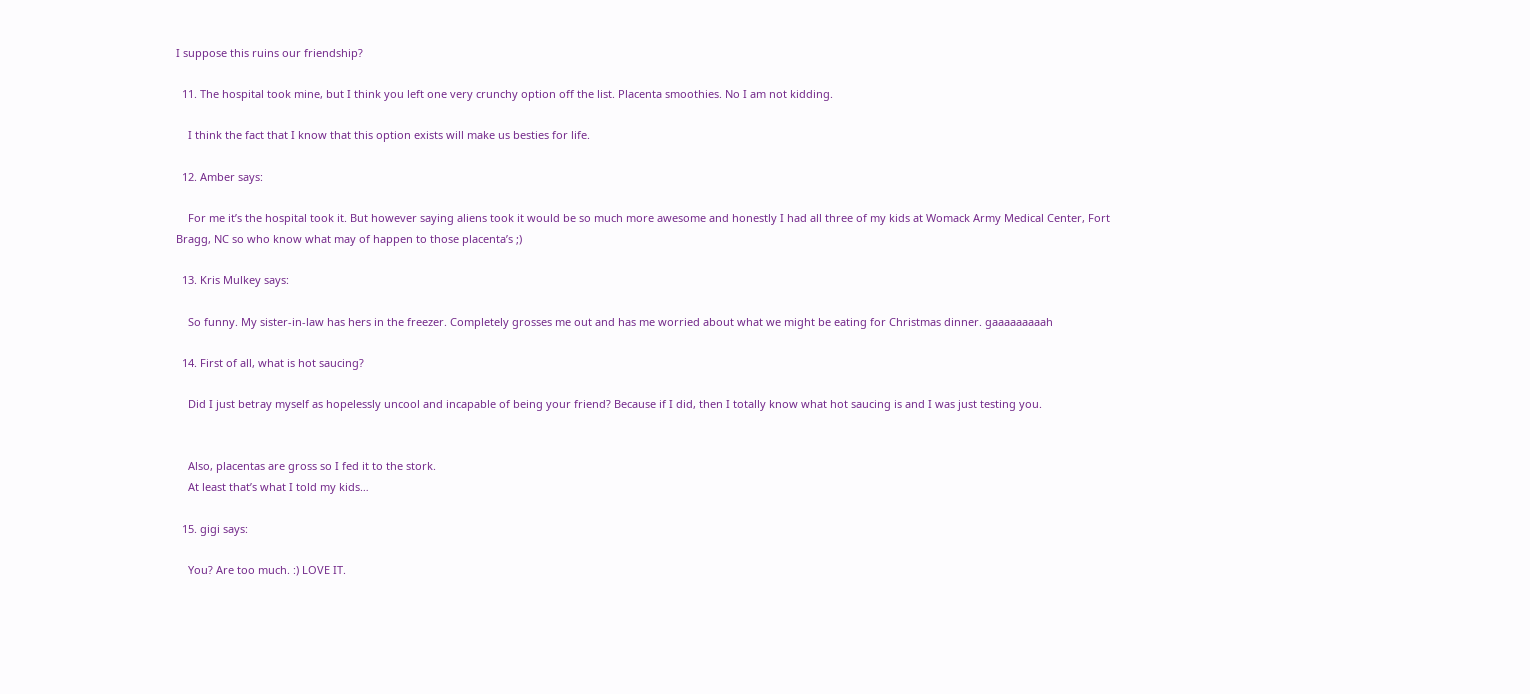I suppose this ruins our friendship?

  11. The hospital took mine, but I think you left one very crunchy option off the list. Placenta smoothies. No I am not kidding.

    I think the fact that I know that this option exists will make us besties for life.

  12. Amber says:

    For me it’s the hospital took it. But however saying aliens took it would be so much more awesome and honestly I had all three of my kids at Womack Army Medical Center, Fort Bragg, NC so who know what may of happen to those placenta’s ;)

  13. Kris Mulkey says:

    So funny. My sister-in-law has hers in the freezer. Completely grosses me out and has me worried about what we might be eating for Christmas dinner. gaaaaaaaaah

  14. First of all, what is hot saucing?

    Did I just betray myself as hopelessly uncool and incapable of being your friend? Because if I did, then I totally know what hot saucing is and I was just testing you.


    Also, placentas are gross so I fed it to the stork.
    At least that’s what I told my kids…

  15. gigi says:

    You? Are too much. :) LOVE IT.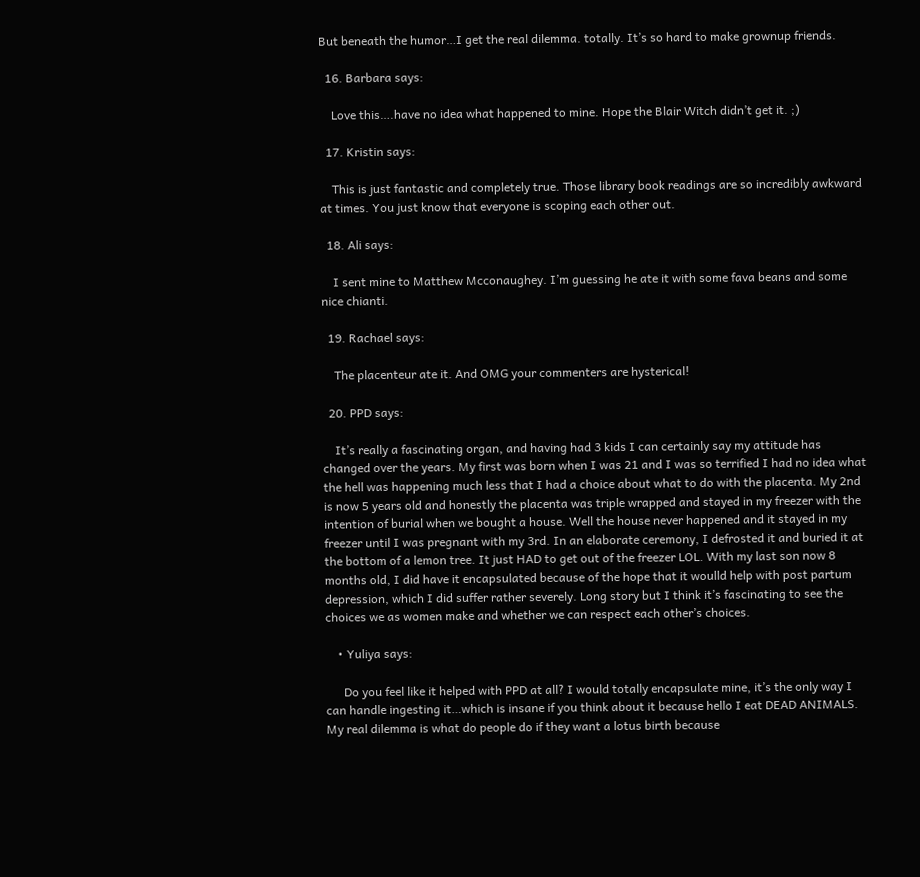But beneath the humor…I get the real dilemma. totally. It’s so hard to make grownup friends.

  16. Barbara says:

    Love this….have no idea what happened to mine. Hope the Blair Witch didn’t get it. ;)

  17. Kristin says:

    This is just fantastic and completely true. Those library book readings are so incredibly awkward at times. You just know that everyone is scoping each other out.

  18. Ali says:

    I sent mine to Matthew Mcconaughey. I’m guessing he ate it with some fava beans and some nice chianti.

  19. Rachael says:

    The placenteur ate it. And OMG your commenters are hysterical!

  20. PPD says:

    It’s really a fascinating organ, and having had 3 kids I can certainly say my attitude has changed over the years. My first was born when I was 21 and I was so terrified I had no idea what the hell was happening much less that I had a choice about what to do with the placenta. My 2nd is now 5 years old and honestly the placenta was triple wrapped and stayed in my freezer with the intention of burial when we bought a house. Well the house never happened and it stayed in my freezer until I was pregnant with my 3rd. In an elaborate ceremony, I defrosted it and buried it at the bottom of a lemon tree. It just HAD to get out of the freezer LOL. With my last son now 8 months old, I did have it encapsulated because of the hope that it woulld help with post partum depression, which I did suffer rather severely. Long story but I think it’s fascinating to see the choices we as women make and whether we can respect each other’s choices.

    • Yuliya says:

      Do you feel like it helped with PPD at all? I would totally encapsulate mine, it’s the only way I can handle ingesting it…which is insane if you think about it because hello I eat DEAD ANIMALS. My real dilemma is what do people do if they want a lotus birth because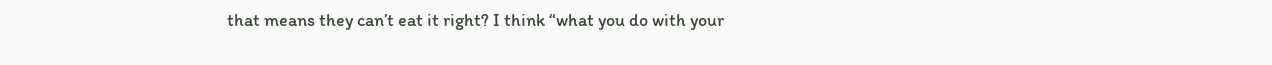that means they can’t eat it right? I think “what you do with your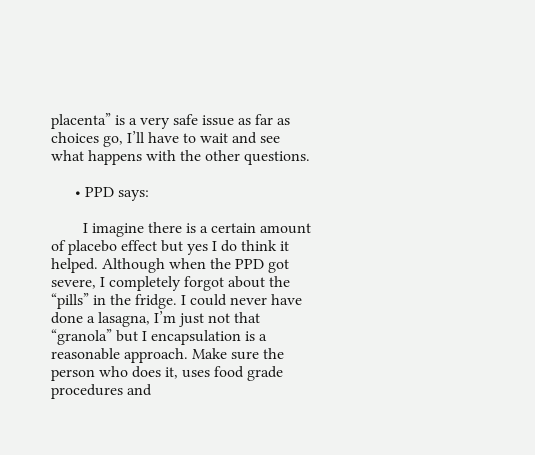placenta” is a very safe issue as far as choices go, I’ll have to wait and see what happens with the other questions.

      • PPD says:

        I imagine there is a certain amount of placebo effect but yes I do think it helped. Although when the PPD got severe, I completely forgot about the “pills” in the fridge. I could never have done a lasagna, I’m just not that “granola” but I encapsulation is a reasonable approach. Make sure the person who does it, uses food grade procedures and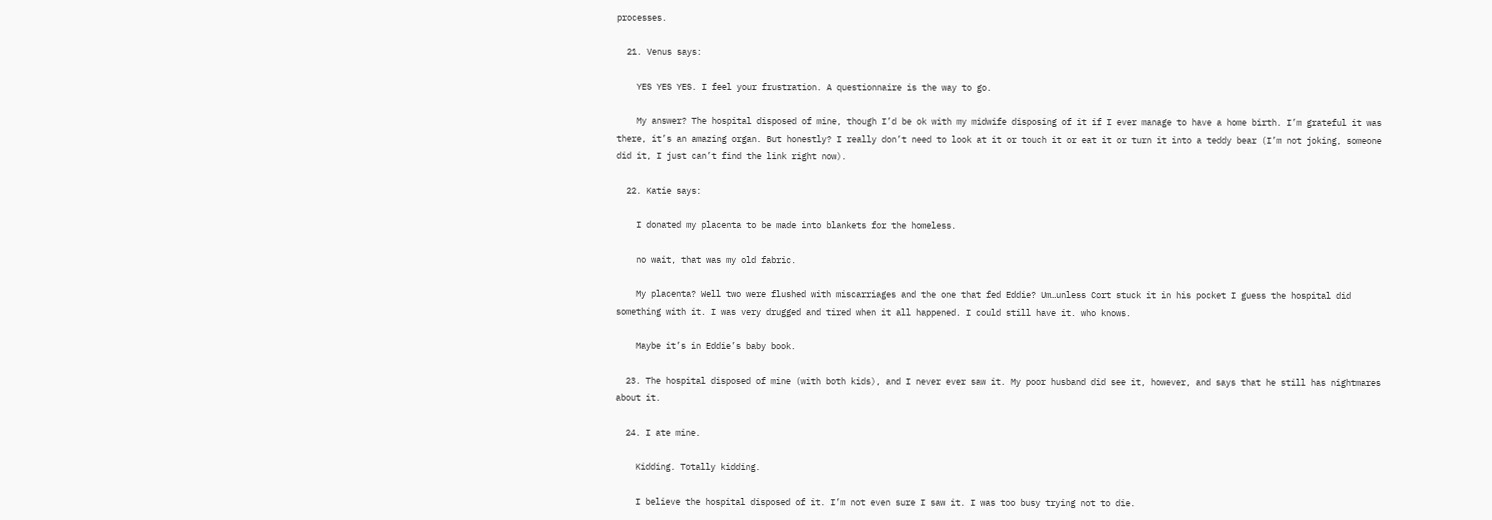processes.

  21. Venus says:

    YES YES YES. I feel your frustration. A questionnaire is the way to go.

    My answer? The hospital disposed of mine, though I’d be ok with my midwife disposing of it if I ever manage to have a home birth. I’m grateful it was there, it’s an amazing organ. But honestly? I really don’t need to look at it or touch it or eat it or turn it into a teddy bear (I’m not joking, someone did it, I just can’t find the link right now).

  22. Katie says:

    I donated my placenta to be made into blankets for the homeless.

    no wait, that was my old fabric.

    My placenta? Well two were flushed with miscarriages and the one that fed Eddie? Um…unless Cort stuck it in his pocket I guess the hospital did something with it. I was very drugged and tired when it all happened. I could still have it. who knows.

    Maybe it’s in Eddie’s baby book.

  23. The hospital disposed of mine (with both kids), and I never ever saw it. My poor husband did see it, however, and says that he still has nightmares about it.

  24. I ate mine.

    Kidding. Totally kidding.

    I believe the hospital disposed of it. I’m not even sure I saw it. I was too busy trying not to die.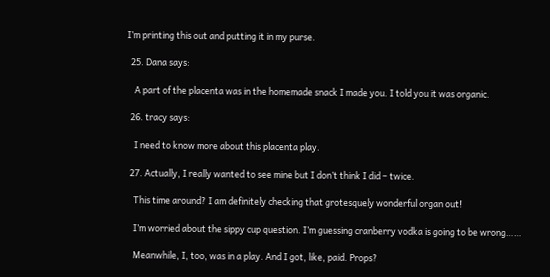I’m printing this out and putting it in my purse.

  25. Dana says:

    A part of the placenta was in the homemade snack I made you. I told you it was organic.

  26. tracy says:

    I need to know more about this placenta play.

  27. Actually, I really wanted to see mine but I don’t think I did – twice.

    This time around? I am definitely checking that grotesquely wonderful organ out!

    I’m worried about the sippy cup question. I’m guessing cranberry vodka is going to be wrong……

    Meanwhile, I, too, was in a play. And I got, like, paid. Props?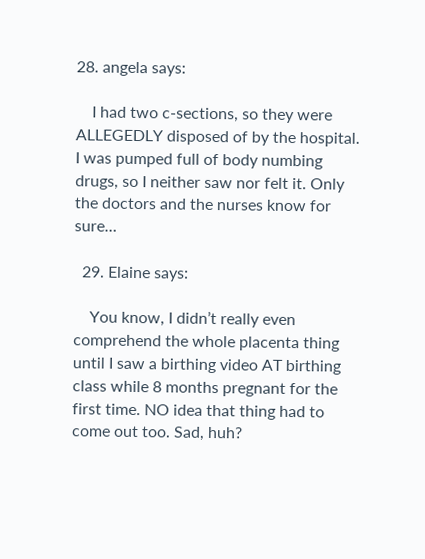28. angela says:

    I had two c-sections, so they were ALLEGEDLY disposed of by the hospital. I was pumped full of body numbing drugs, so I neither saw nor felt it. Only the doctors and the nurses know for sure…

  29. Elaine says:

    You know, I didn’t really even comprehend the whole placenta thing until I saw a birthing video AT birthing class while 8 months pregnant for the first time. NO idea that thing had to come out too. Sad, huh?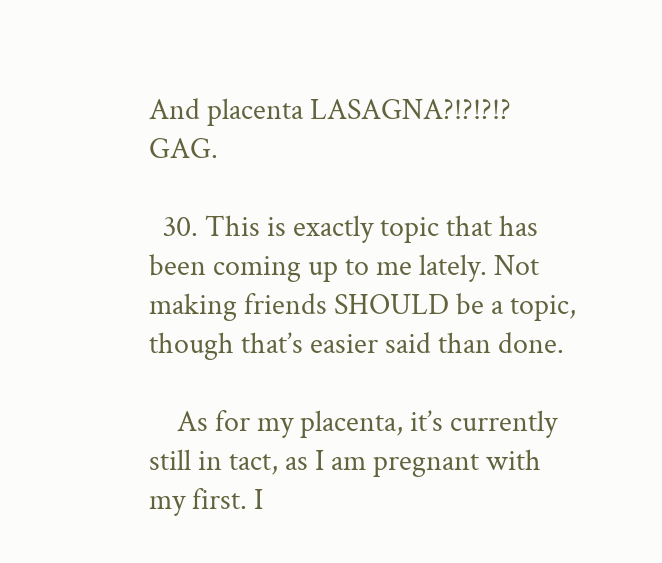And placenta LASAGNA?!?!?!? GAG.

  30. This is exactly topic that has been coming up to me lately. Not making friends SHOULD be a topic, though that’s easier said than done.

    As for my placenta, it’s currently still in tact, as I am pregnant with my first. I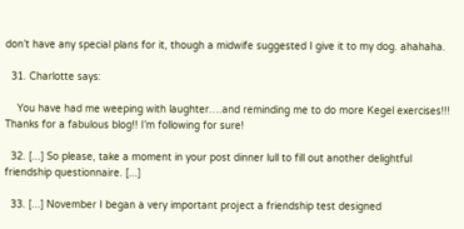don’t have any special plans for it, though a midwife suggested I give it to my dog. ahahaha.

  31. Charlotte says:

    You have had me weeping with laughter….and reminding me to do more Kegel exercises!!! Thanks for a fabulous blog!! I’m following for sure!

  32. [...] So please, take a moment in your post dinner lull to fill out another delightful friendship questionnaire. [...]

  33. [...] November I began a very important project a friendship test designed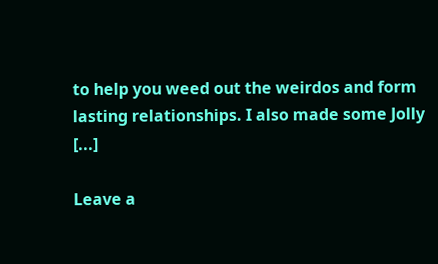to help you weed out the weirdos and form lasting relationships. I also made some Jolly [...]

Leave a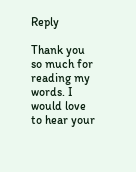Reply

Thank you so much for reading my words. I would love to hear your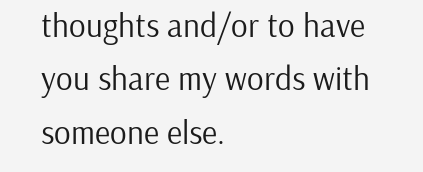thoughts and/or to have you share my words with someone else.